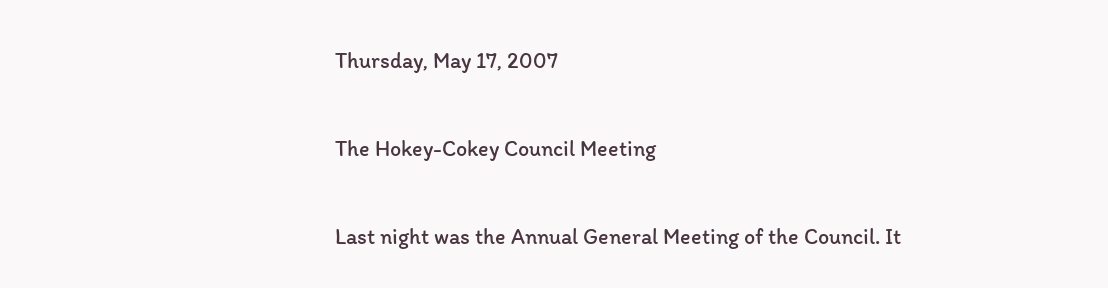Thursday, May 17, 2007

The Hokey-Cokey Council Meeting

Last night was the Annual General Meeting of the Council. It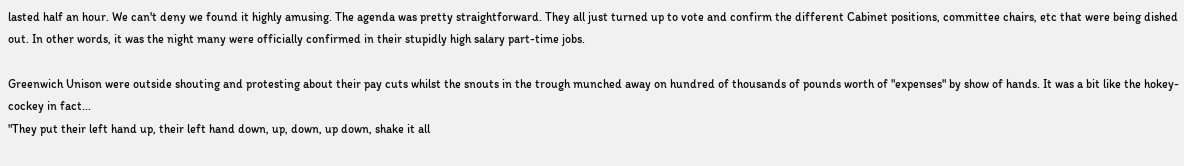lasted half an hour. We can't deny we found it highly amusing. The agenda was pretty straightforward. They all just turned up to vote and confirm the different Cabinet positions, committee chairs, etc that were being dished out. In other words, it was the night many were officially confirmed in their stupidly high salary part-time jobs.

Greenwich Unison were outside shouting and protesting about their pay cuts whilst the snouts in the trough munched away on hundred of thousands of pounds worth of "expenses" by show of hands. It was a bit like the hokey-cockey in fact...
"They put their left hand up, their left hand down, up, down, up down, shake it all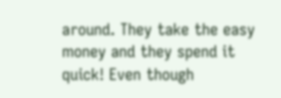around. They take the easy money and they spend it quick! Even though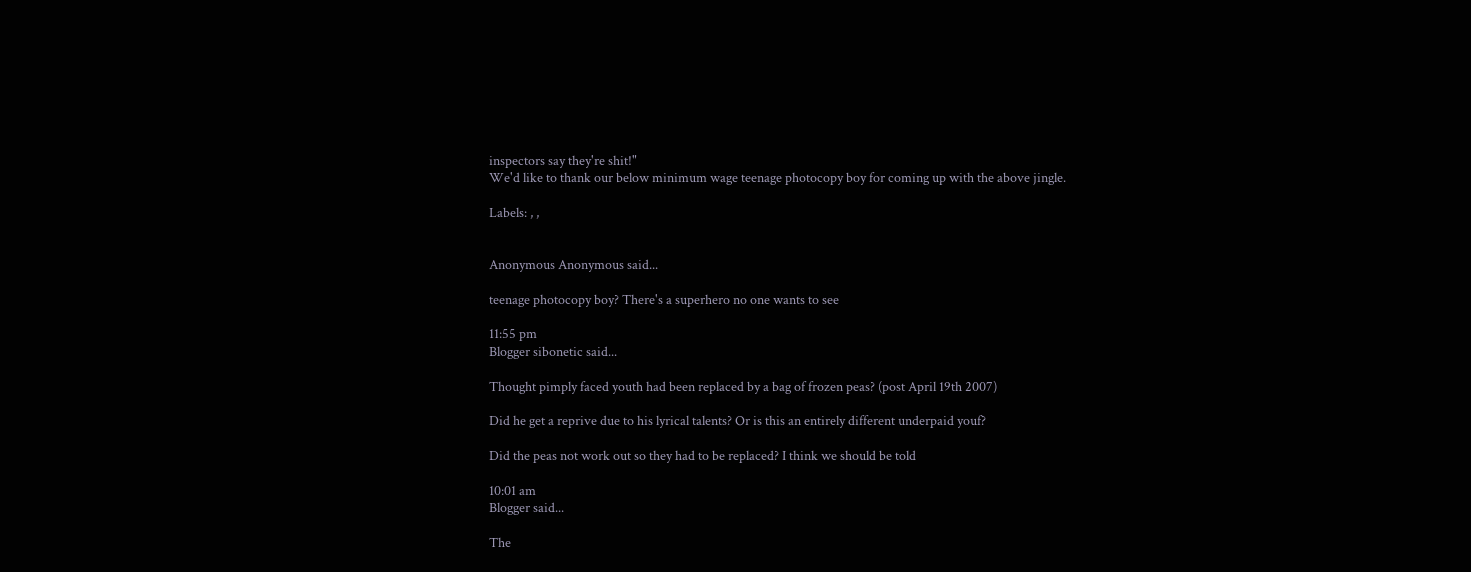inspectors say they're shit!"
We'd like to thank our below minimum wage teenage photocopy boy for coming up with the above jingle.

Labels: , ,


Anonymous Anonymous said...

teenage photocopy boy? There's a superhero no one wants to see

11:55 pm
Blogger sibonetic said...

Thought pimply faced youth had been replaced by a bag of frozen peas? (post April 19th 2007)

Did he get a reprive due to his lyrical talents? Or is this an entirely different underpaid youf?

Did the peas not work out so they had to be replaced? I think we should be told

10:01 am
Blogger said...

The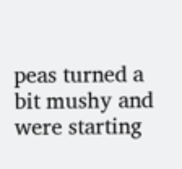peas turned a bit mushy and were starting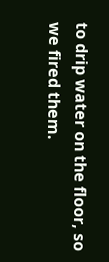to drip water on the floor, so we fired them.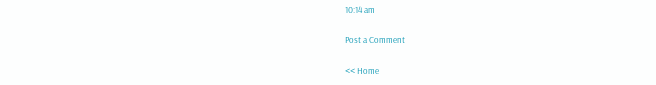10:14 am

Post a Comment

<< Home